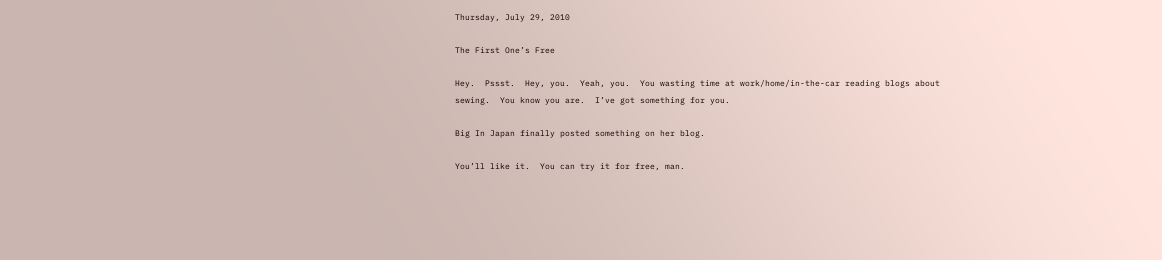Thursday, July 29, 2010

The First One’s Free

Hey.  Pssst.  Hey, you.  Yeah, you.  You wasting time at work/home/in-the-car reading blogs about sewing.  You know you are.  I’ve got something for you.

Big In Japan finally posted something on her blog.

You’ll like it.  You can try it for free, man.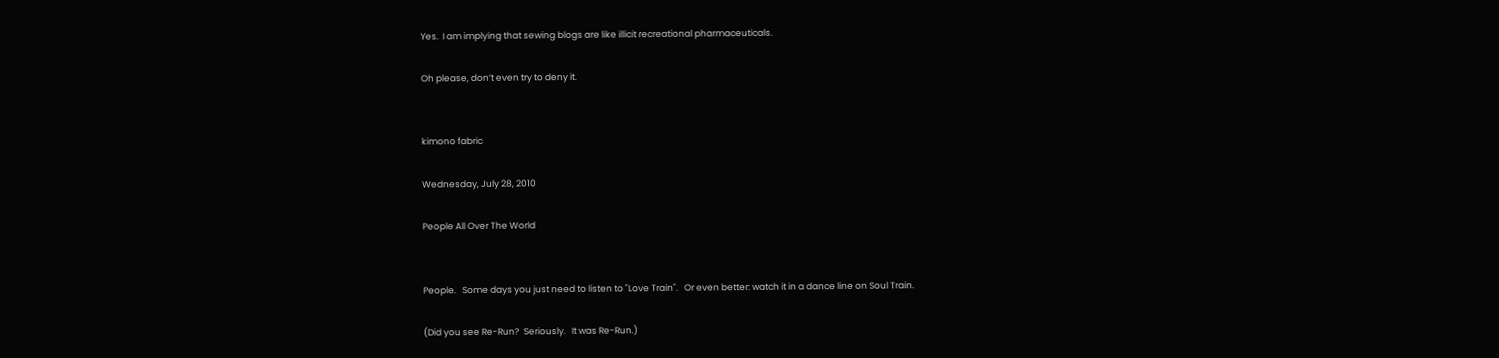Yes.  I am implying that sewing blogs are like illicit recreational pharmaceuticals.

Oh please, don’t even try to deny it.


kimono fabric

Wednesday, July 28, 2010

People All Over The World


People.   Some days you just need to listen to "Love Train".   Or even better: watch it in a dance line on Soul Train.

(Did you see Re-Run?  Seriously.   It was Re-Run.)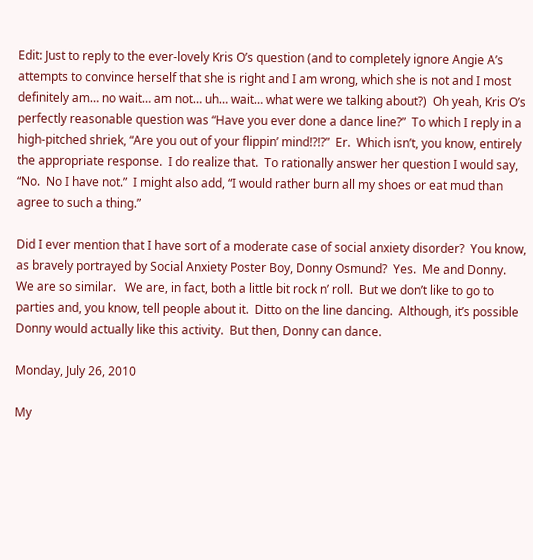Edit: Just to reply to the ever-lovely Kris O’s question (and to completely ignore Angie A’s attempts to convince herself that she is right and I am wrong, which she is not and I most definitely am… no wait… am not… uh… wait… what were we talking about?)  Oh yeah, Kris O’s perfectly reasonable question was “Have you ever done a dance line?”  To which I reply in a high-pitched shriek, “Are you out of your flippin’ mind!?!?”  Er.  Which isn’t, you know, entirely the appropriate response.  I do realize that.  To rationally answer her question I would say, “No.  No I have not.”  I might also add, “I would rather burn all my shoes or eat mud than agree to such a thing.”

Did I ever mention that I have sort of a moderate case of social anxiety disorder?  You know, as bravely portrayed by Social Anxiety Poster Boy, Donny Osmund?  Yes.  Me and Donny.  We are so similar.   We are, in fact, both a little bit rock n’ roll.  But we don’t like to go to parties and, you know, tell people about it.  Ditto on the line dancing.  Although, it’s possible Donny would actually like this activity.  But then, Donny can dance.

Monday, July 26, 2010

My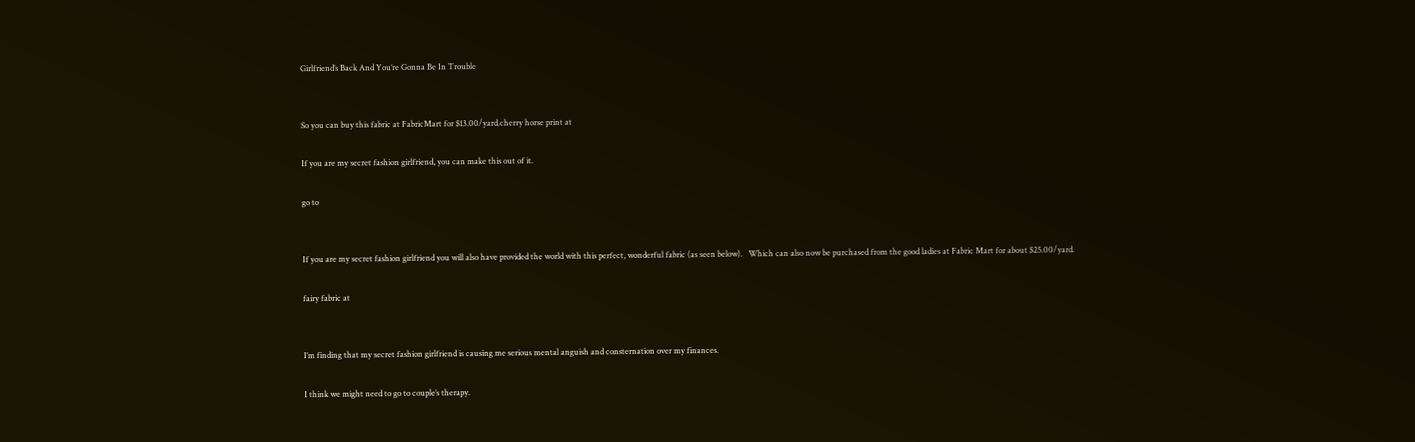Girlfriend’s Back And You’re Gonna Be In Trouble


So you can buy this fabric at FabricMart for $13.00/yard.cherry horse print at

If you are my secret fashion girlfriend, you can make this out of it.

go to


If you are my secret fashion girlfriend you will also have provided the world with this perfect, wonderful fabric (as seen below).   Which can also now be purchased from the good ladies at Fabric Mart for about $25.00/yard.

fairy fabric at


I’m finding that my secret fashion girlfriend is causing me serious mental anguish and consternation over my finances.

I think we might need to go to couple’s therapy.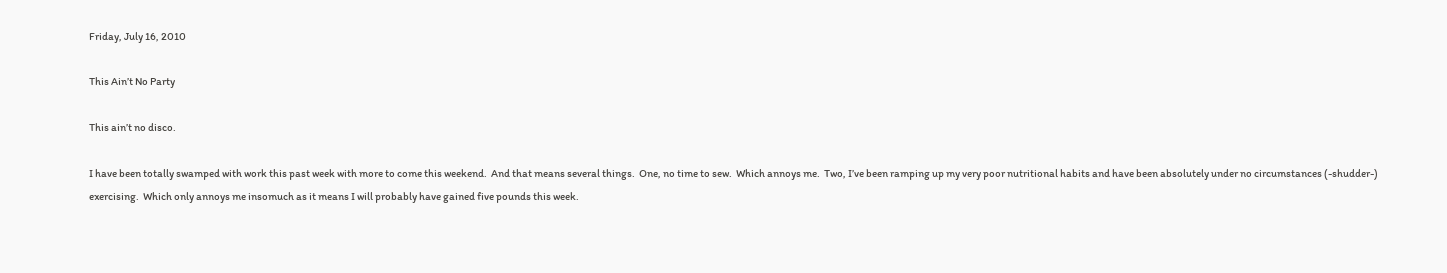Friday, July 16, 2010

This Ain’t No Party

This ain’t no disco.

I have been totally swamped with work this past week with more to come this weekend.  And that means several things.  One, no time to sew.  Which annoys me.  Two, I’ve been ramping up my very poor nutritional habits and have been absolutely under no circumstances (-shudder-) exercising.  Which only annoys me insomuch as it means I will probably have gained five pounds this week.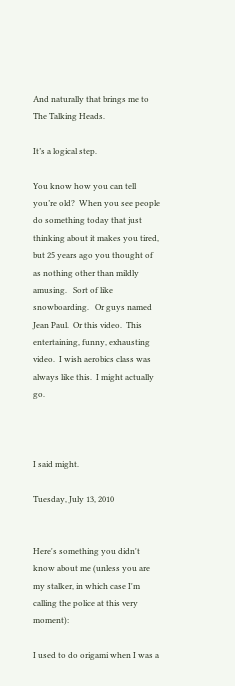And naturally that brings me to The Talking Heads.

It’s a logical step.

You know how you can tell you’re old?  When you see people do something today that just thinking about it makes you tired, but 25 years ago you thought of as nothing other than mildly amusing.   Sort of like snowboarding.   Or guys named Jean Paul.  Or this video.  This entertaining, funny, exhausting video.  I wish aerobics class was always like this.  I might actually go.



I said might.

Tuesday, July 13, 2010


Here's something you didn't know about me (unless you are my stalker, in which case I'm calling the police at this very moment):

I used to do origami when I was a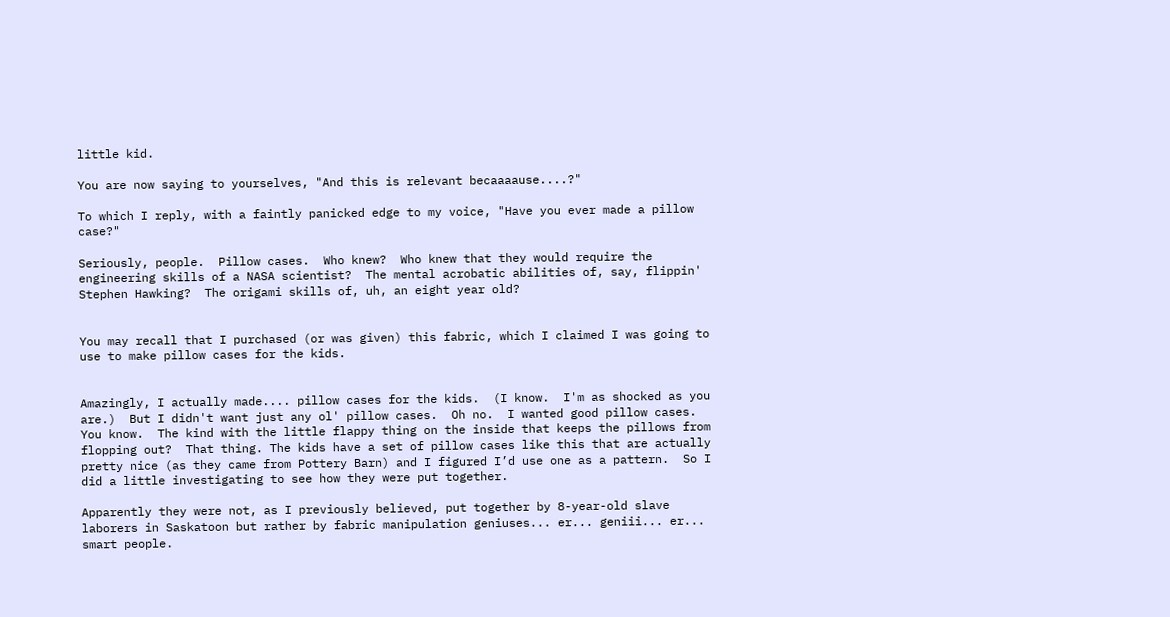little kid.

You are now saying to yourselves, "And this is relevant becaaaause....?"

To which I reply, with a faintly panicked edge to my voice, "Have you ever made a pillow case?"

Seriously, people.  Pillow cases.  Who knew?  Who knew that they would require the engineering skills of a NASA scientist?  The mental acrobatic abilities of, say, flippin' Stephen Hawking?  The origami skills of, uh, an eight year old?


You may recall that I purchased (or was given) this fabric, which I claimed I was going to use to make pillow cases for the kids.


Amazingly, I actually made.... pillow cases for the kids.  (I know.  I'm as shocked as you are.)  But I didn't want just any ol' pillow cases.  Oh no.  I wanted good pillow cases.  You know.  The kind with the little flappy thing on the inside that keeps the pillows from flopping out?  That thing. The kids have a set of pillow cases like this that are actually pretty nice (as they came from Pottery Barn) and I figured I’d use one as a pattern.  So I did a little investigating to see how they were put together.

Apparently they were not, as I previously believed, put together by 8-year-old slave laborers in Saskatoon but rather by fabric manipulation geniuses... er... geniii... er... smart people.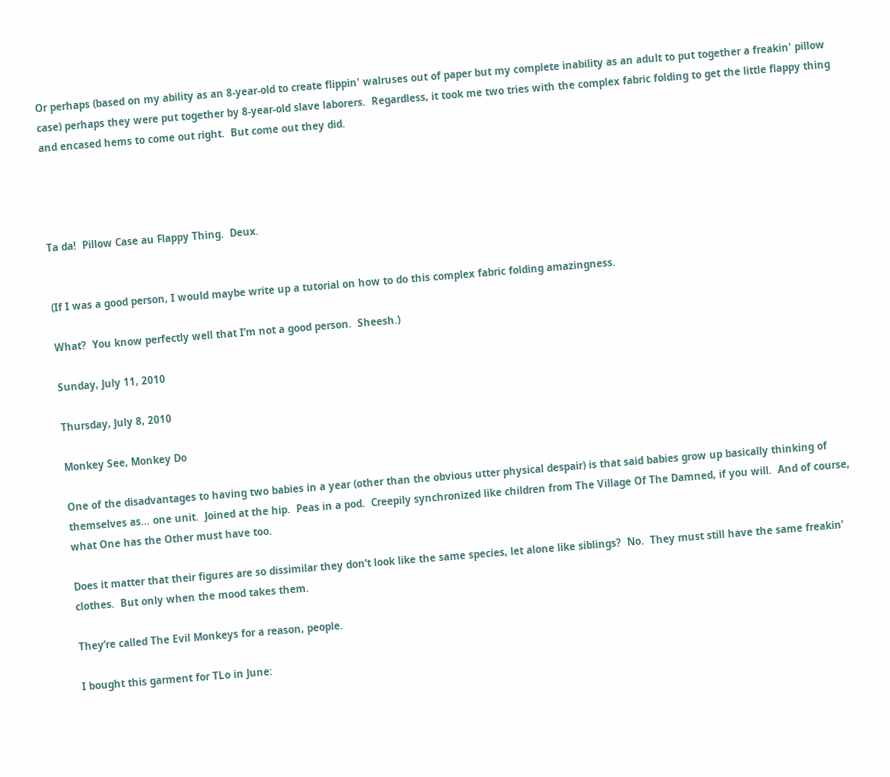Or perhaps (based on my ability as an 8-year-old to create flippin' walruses out of paper but my complete inability as an adult to put together a freakin' pillow case) perhaps they were put together by 8-year-old slave laborers.  Regardless, it took me two tries with the complex fabric folding to get the little flappy thing and encased hems to come out right.  But come out they did.




Ta da!  Pillow Case au Flappy Thing.  Deux.


(If I was a good person, I would maybe write up a tutorial on how to do this complex fabric folding amazingness.

What?  You know perfectly well that I’m not a good person.  Sheesh.)

Sunday, July 11, 2010

Thursday, July 8, 2010

Monkey See, Monkey Do

One of the disadvantages to having two babies in a year (other than the obvious utter physical despair) is that said babies grow up basically thinking of themselves as… one unit.  Joined at the hip.  Peas in a pod.  Creepily synchronized like children from The Village Of The Damned, if you will.  And of course, what One has the Other must have too.

Does it matter that their figures are so dissimilar they don’t look like the same species, let alone like siblings?  No.  They must still have the same freakin’ clothes.  But only when the mood takes them.

They’re called The Evil Monkeys for a reason, people.

I bought this garment for TLo in June: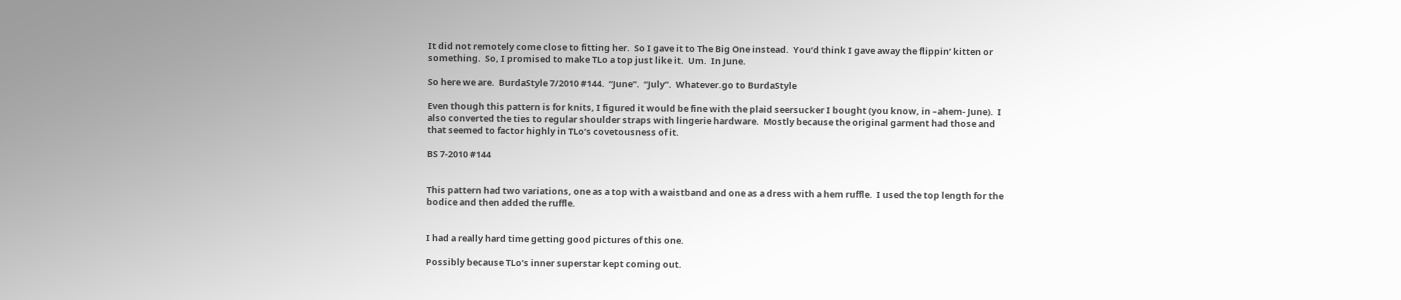It did not remotely come close to fitting her.  So I gave it to The Big One instead.  You’d think I gave away the flippin’ kitten or something.  So, I promised to make TLo a top just like it.  Um.  In June.

So here we are.  BurdaStyle 7/2010 #144.  “June”.  “July”.  Whatever.go to BurdaStyle

Even though this pattern is for knits, I figured it would be fine with the plaid seersucker I bought (you know, in –ahem- June).  I also converted the ties to regular shoulder straps with lingerie hardware.  Mostly because the original garment had those and that seemed to factor highly in TLo’s covetousness of it.

BS 7-2010 #144


This pattern had two variations, one as a top with a waistband and one as a dress with a hem ruffle.  I used the top length for the bodice and then added the ruffle.


I had a really hard time getting good pictures of this one.

Possibly because TLo’s inner superstar kept coming out.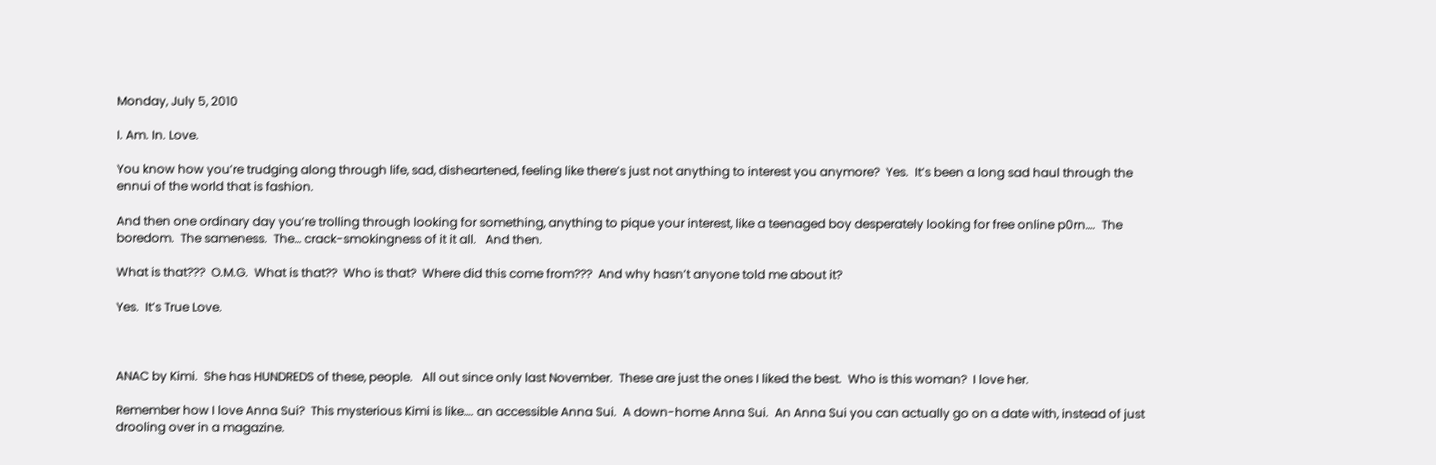Monday, July 5, 2010

I. Am. In. Love.

You know how you’re trudging along through life, sad, disheartened, feeling like there’s just not anything to interest you anymore?  Yes.  It’s been a long sad haul through the ennui of the world that is fashion.

And then one ordinary day you’re trolling through looking for something, anything to pique your interest, like a teenaged boy desperately looking for free online p0rn….  The boredom.  The sameness.  The… crack-smokingness of it it all.   And then.

What is that???  O.M.G.  What is that??  Who is that?  Where did this come from???  And why hasn’t anyone told me about it?

Yes.  It’s True Love.



ANAC by Kimi.  She has HUNDREDS of these, people.   All out since only last November.  These are just the ones I liked the best.  Who is this woman?  I love her.

Remember how I love Anna Sui?  This mysterious Kimi is like…. an accessible Anna Sui.  A down-home Anna Sui.  An Anna Sui you can actually go on a date with, instead of just drooling over in a magazine.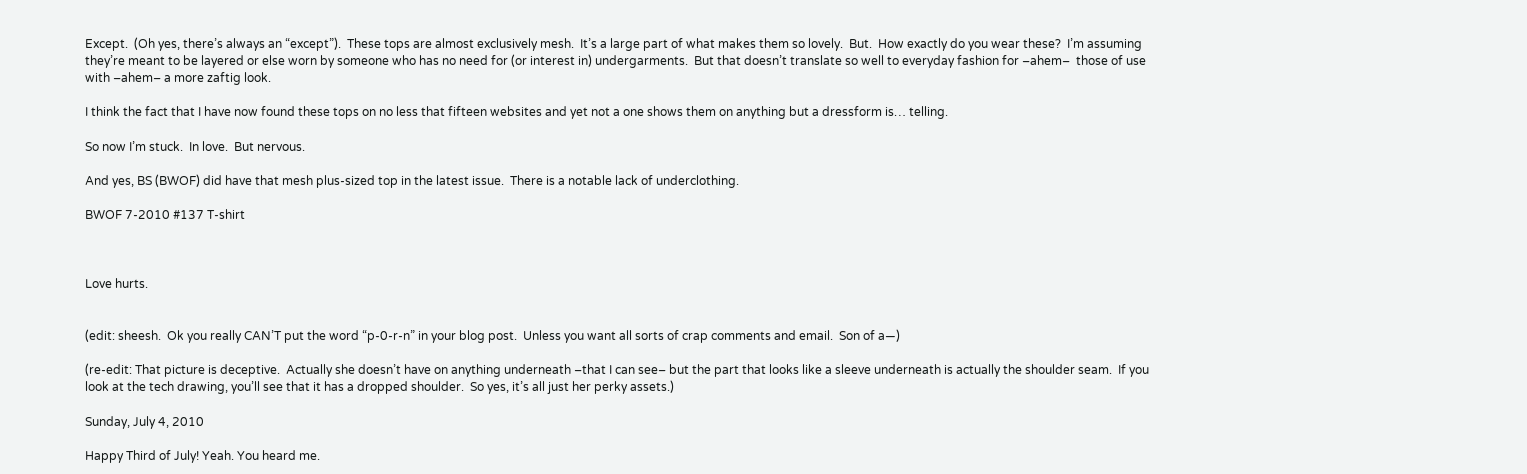Except.  (Oh yes, there’s always an “except”).  These tops are almost exclusively mesh.  It’s a large part of what makes them so lovely.  But.  How exactly do you wear these?  I’m assuming they’re meant to be layered or else worn by someone who has no need for (or interest in) undergarments.  But that doesn’t translate so well to everyday fashion for –ahem–  those of use with –ahem– a more zaftig look.

I think the fact that I have now found these tops on no less that fifteen websites and yet not a one shows them on anything but a dressform is… telling.

So now I’m stuck.  In love.  But nervous.

And yes, BS (BWOF) did have that mesh plus-sized top in the latest issue.  There is a notable lack of underclothing.

BWOF 7-2010 #137 T-shirt



Love hurts.


(edit: sheesh.  Ok you really CAN’T put the word “p-0-r-n” in your blog post.  Unless you want all sorts of crap comments and email.  Son of a—)

(re-edit: That picture is deceptive.  Actually she doesn’t have on anything underneath –that I can see– but the part that looks like a sleeve underneath is actually the shoulder seam.  If you look at the tech drawing, you’ll see that it has a dropped shoulder.  So yes, it’s all just her perky assets.)

Sunday, July 4, 2010

Happy Third of July! Yeah. You heard me.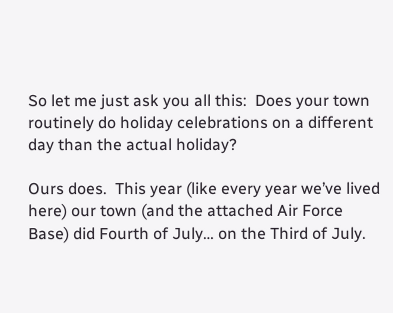So let me just ask you all this:  Does your town routinely do holiday celebrations on a different day than the actual holiday?

Ours does.  This year (like every year we’ve lived here) our town (and the attached Air Force Base) did Fourth of July… on the Third of July.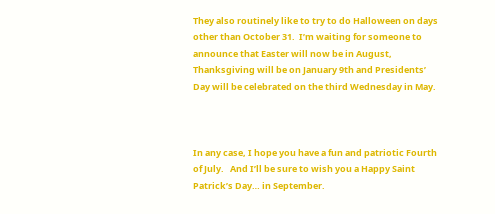They also routinely like to try to do Halloween on days other than October 31.  I’m waiting for someone to announce that Easter will now be in August, Thanksgiving will be on January 9th and Presidents’ Day will be celebrated on the third Wednesday in May.



In any case, I hope you have a fun and patriotic Fourth of July.   And I’ll be sure to wish you a Happy Saint Patrick’s Day… in September.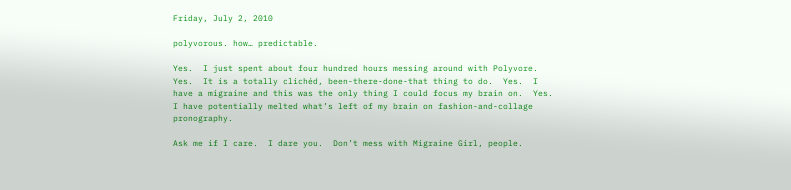Friday, July 2, 2010

polyvorous. how… predictable.

Yes.  I just spent about four hundred hours messing around with Polyvore.  Yes.  It is a totally clichéd, been-there-done-that thing to do.  Yes.  I have a migraine and this was the only thing I could focus my brain on.  Yes.  I have potentially melted what’s left of my brain on fashion-and-collage pronography.

Ask me if I care.  I dare you.  Don’t mess with Migraine Girl, people.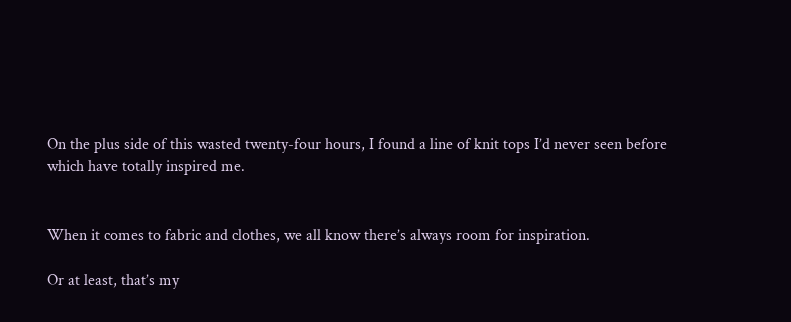On the plus side of this wasted twenty-four hours, I found a line of knit tops I’d never seen before which have totally inspired me.


When it comes to fabric and clothes, we all know there’s always room for inspiration.

Or at least, that’s my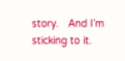story.   And I’m sticking to it.